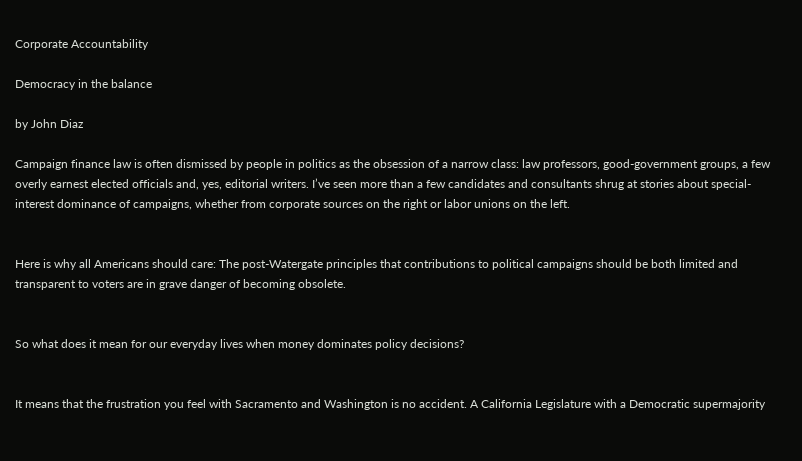Corporate Accountability

Democracy in the balance

by John Diaz

Campaign finance law is often dismissed by people in politics as the obsession of a narrow class: law professors, good-government groups, a few overly earnest elected officials and, yes, editorial writers. I’ve seen more than a few candidates and consultants shrug at stories about special-interest dominance of campaigns, whether from corporate sources on the right or labor unions on the left.


Here is why all Americans should care: The post-Watergate principles that contributions to political campaigns should be both limited and transparent to voters are in grave danger of becoming obsolete.


So what does it mean for our everyday lives when money dominates policy decisions?


It means that the frustration you feel with Sacramento and Washington is no accident. A California Legislature with a Democratic supermajority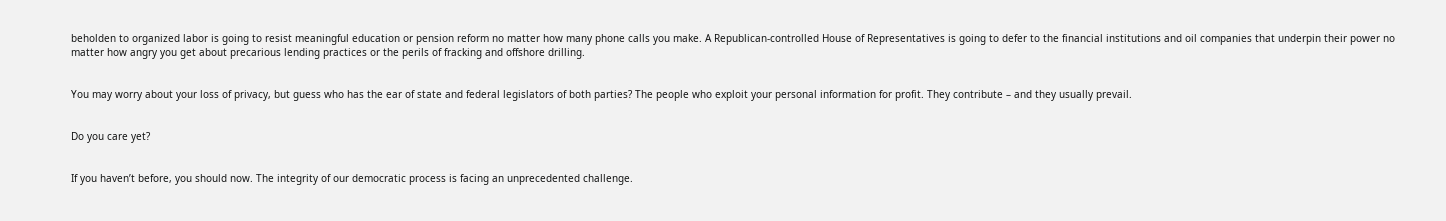beholden to organized labor is going to resist meaningful education or pension reform no matter how many phone calls you make. A Republican-controlled House of Representatives is going to defer to the financial institutions and oil companies that underpin their power no matter how angry you get about precarious lending practices or the perils of fracking and offshore drilling.


You may worry about your loss of privacy, but guess who has the ear of state and federal legislators of both parties? The people who exploit your personal information for profit. They contribute – and they usually prevail.


Do you care yet?


If you haven’t before, you should now. The integrity of our democratic process is facing an unprecedented challenge.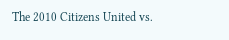The 2010 Citizens United vs.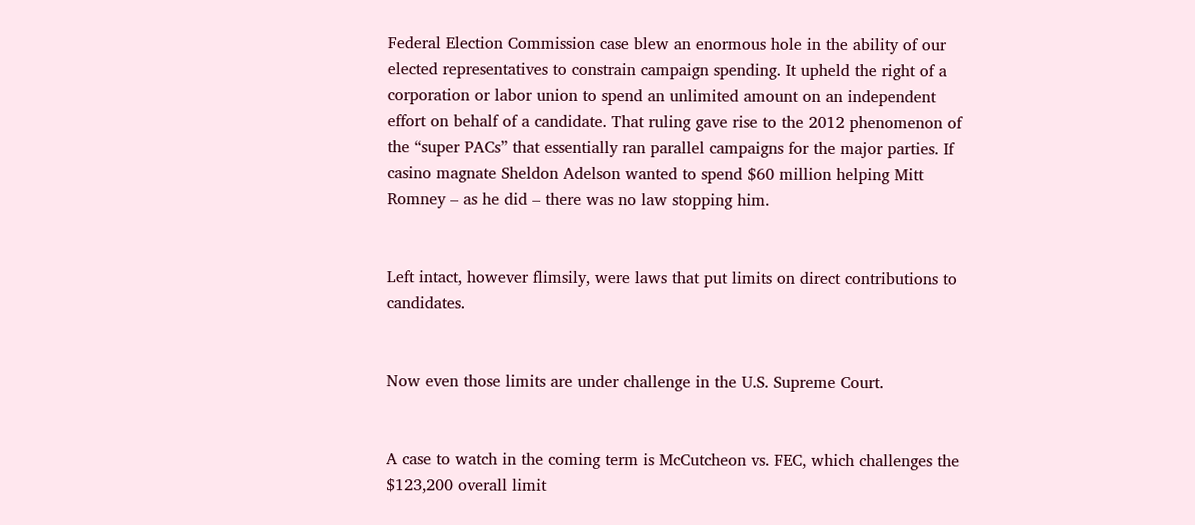Federal Election Commission case blew an enormous hole in the ability of our elected representatives to constrain campaign spending. It upheld the right of a corporation or labor union to spend an unlimited amount on an independent effort on behalf of a candidate. That ruling gave rise to the 2012 phenomenon of the “super PACs” that essentially ran parallel campaigns for the major parties. If casino magnate Sheldon Adelson wanted to spend $60 million helping Mitt Romney – as he did – there was no law stopping him.


Left intact, however flimsily, were laws that put limits on direct contributions to candidates.


Now even those limits are under challenge in the U.S. Supreme Court.


A case to watch in the coming term is McCutcheon vs. FEC, which challenges the $123,200 overall limit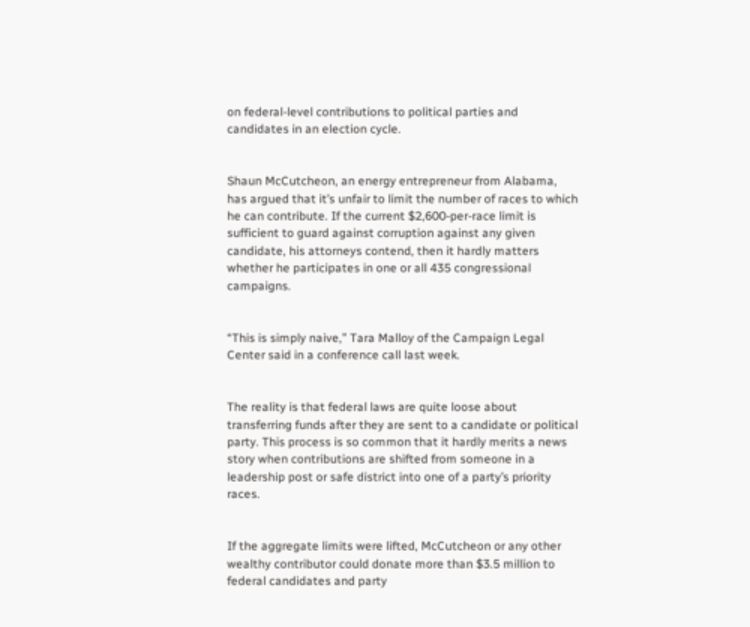on federal-level contributions to political parties and candidates in an election cycle.


Shaun McCutcheon, an energy entrepreneur from Alabama, has argued that it’s unfair to limit the number of races to which he can contribute. If the current $2,600-per-race limit is sufficient to guard against corruption against any given candidate, his attorneys contend, then it hardly matters whether he participates in one or all 435 congressional campaigns.


“This is simply naive,” Tara Malloy of the Campaign Legal Center said in a conference call last week.


The reality is that federal laws are quite loose about transferring funds after they are sent to a candidate or political party. This process is so common that it hardly merits a news story when contributions are shifted from someone in a leadership post or safe district into one of a party’s priority races.


If the aggregate limits were lifted, McCutcheon or any other wealthy contributor could donate more than $3.5 million to federal candidates and party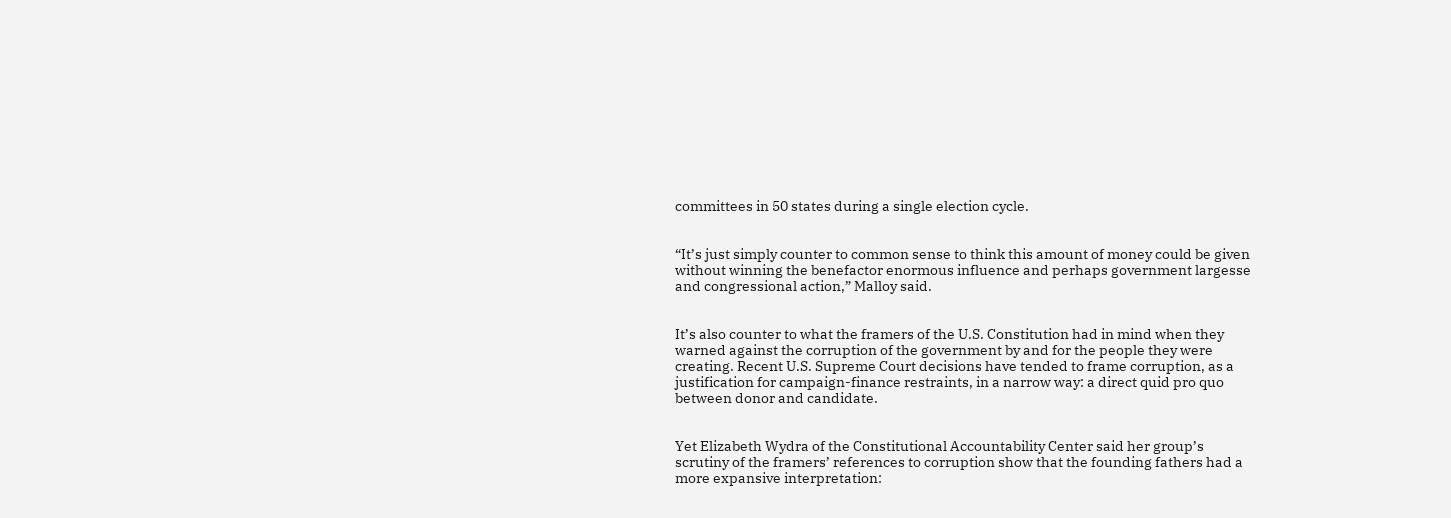committees in 50 states during a single election cycle.


“It’s just simply counter to common sense to think this amount of money could be given without winning the benefactor enormous influence and perhaps government largesse and congressional action,” Malloy said.


It’s also counter to what the framers of the U.S. Constitution had in mind when they warned against the corruption of the government by and for the people they were creating. Recent U.S. Supreme Court decisions have tended to frame corruption, as a justification for campaign-finance restraints, in a narrow way: a direct quid pro quo between donor and candidate.


Yet Elizabeth Wydra of the Constitutional Accountability Center said her group’s scrutiny of the framers’ references to corruption show that the founding fathers had a more expansive interpretation: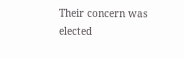Their concern was elected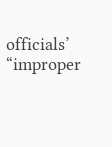officials’ “improper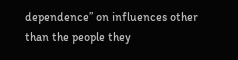dependence” on influences other than the people they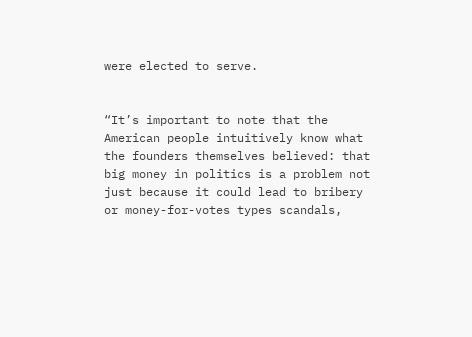were elected to serve.


“It’s important to note that the American people intuitively know what the founders themselves believed: that big money in politics is a problem not just because it could lead to bribery or money-for-votes types scandals,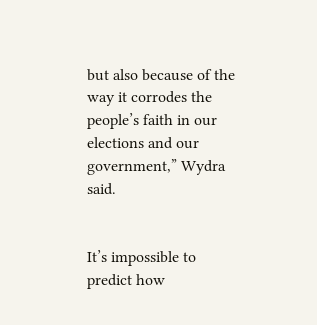but also because of the way it corrodes the people’s faith in our elections and our government,” Wydra said.


It’s impossible to predict how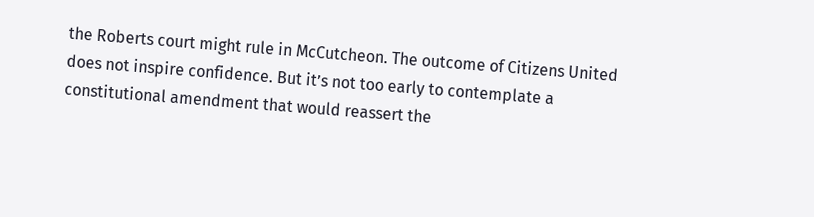the Roberts court might rule in McCutcheon. The outcome of Citizens United does not inspire confidence. But it’s not too early to contemplate a constitutional amendment that would reassert the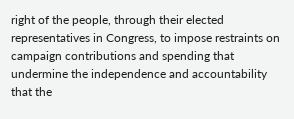right of the people, through their elected representatives in Congress, to impose restraints on campaign contributions and spending that undermine the independence and accountability that the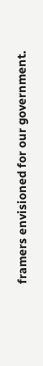framers envisioned for our government.